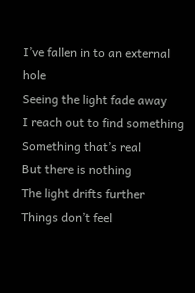I’ve fallen in to an external hole
Seeing the light fade away
I reach out to find something
Something that’s real
But there is nothing
The light drifts further
Things don’t feel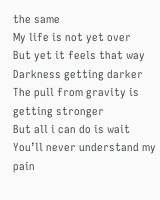the same
My life is not yet over
But yet it feels that way
Darkness getting darker
The pull from gravity is getting stronger
But all i can do is wait
You’ll never understand my pain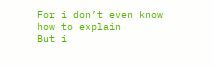For i don’t even know how to explain
But i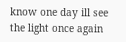know one day ill see the light once again